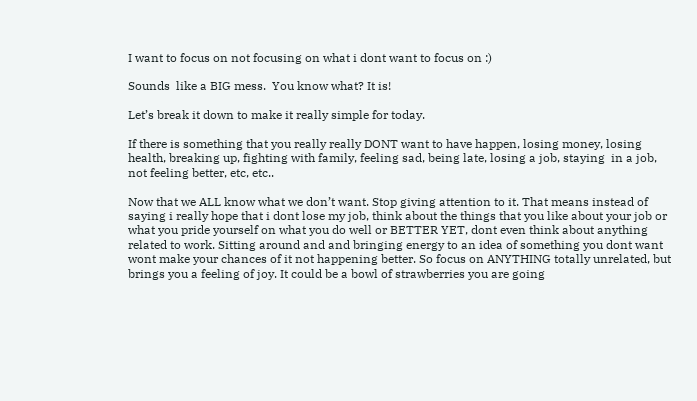I want to focus on not focusing on what i dont want to focus on :)

Sounds  like a BIG mess.  You know what? It is!

Let’s break it down to make it really simple for today.

If there is something that you really really DONT want to have happen, losing money, losing health, breaking up, fighting with family, feeling sad, being late, losing a job, staying  in a job, not feeling better, etc, etc..

Now that we ALL know what we don’t want. Stop giving attention to it. That means instead of saying i really hope that i dont lose my job, think about the things that you like about your job or what you pride yourself on what you do well or BETTER YET, dont even think about anything related to work. Sitting around and and bringing energy to an idea of something you dont want wont make your chances of it not happening better. So focus on ANYTHING totally unrelated, but brings you a feeling of joy. It could be a bowl of strawberries you are going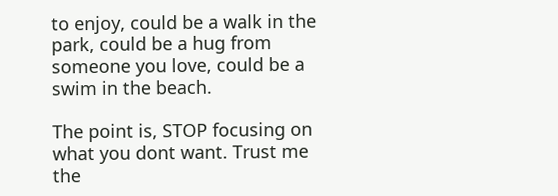to enjoy, could be a walk in the park, could be a hug from someone you love, could be a swim in the beach.

The point is, STOP focusing on what you dont want. Trust me the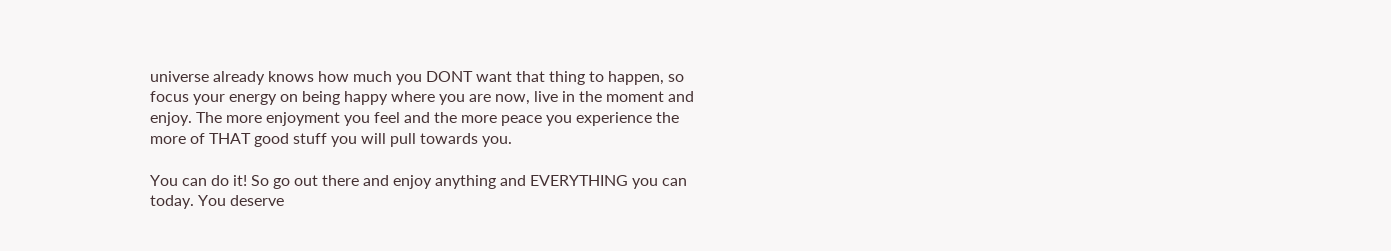universe already knows how much you DONT want that thing to happen, so focus your energy on being happy where you are now, live in the moment and enjoy. The more enjoyment you feel and the more peace you experience the more of THAT good stuff you will pull towards you.

You can do it! So go out there and enjoy anything and EVERYTHING you can today. You deserve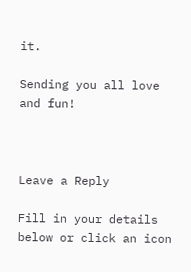it.

Sending you all love and fun!



Leave a Reply

Fill in your details below or click an icon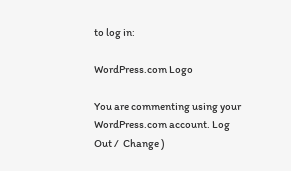to log in:

WordPress.com Logo

You are commenting using your WordPress.com account. Log Out /  Change )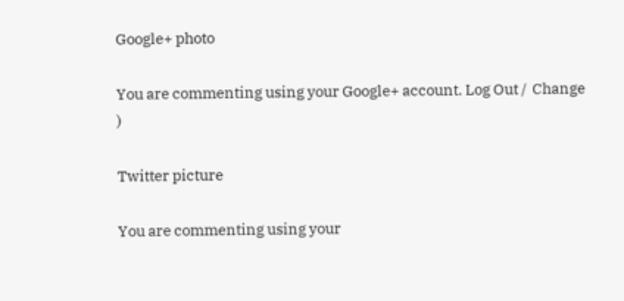Google+ photo

You are commenting using your Google+ account. Log Out /  Change )

Twitter picture

You are commenting using your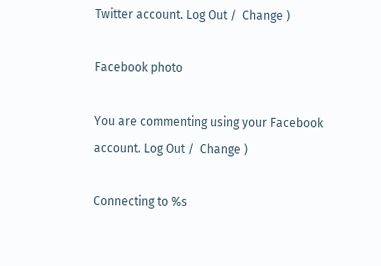Twitter account. Log Out /  Change )

Facebook photo

You are commenting using your Facebook account. Log Out /  Change )

Connecting to %s